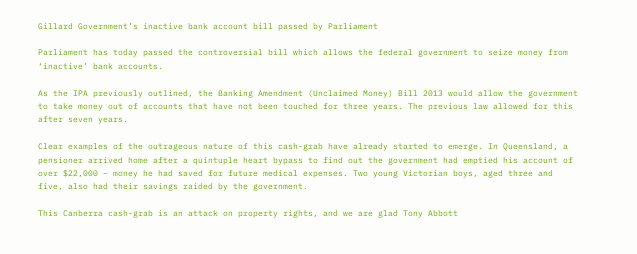Gillard Government’s inactive bank account bill passed by Parliament

Parliament has today passed the controversial bill which allows the federal government to seize money from ‘inactive’ bank accounts.

As the IPA previously outlined, the Banking Amendment (Unclaimed Money) Bill 2013 would allow the government to take money out of accounts that have not been touched for three years. The previous law allowed for this after seven years.

Clear examples of the outrageous nature of this cash-grab have already started to emerge. In Queensland, a pensioner arrived home after a quintuple heart bypass to find out the government had emptied his account of over $22,000 – money he had saved for future medical expenses. Two young Victorian boys, aged three and five, also had their savings raided by the government.

This Canberra cash-grab is an attack on property rights, and we are glad Tony Abbott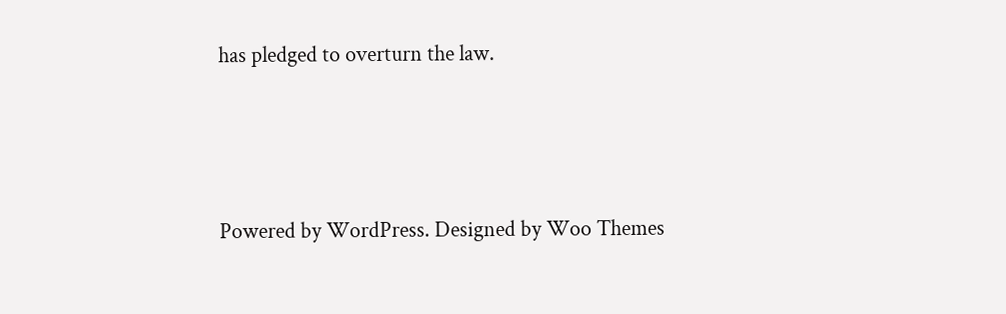has pledged to overturn the law.



Powered by WordPress. Designed by Woo Themes